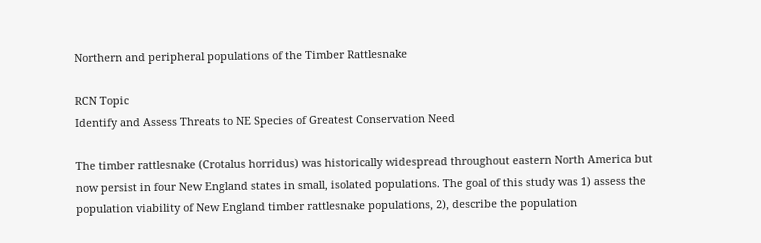Northern and peripheral populations of the Timber Rattlesnake

RCN Topic
Identify and Assess Threats to NE Species of Greatest Conservation Need

The timber rattlesnake (Crotalus horridus) was historically widespread throughout eastern North America but now persist in four New England states in small, isolated populations. The goal of this study was 1) assess the population viability of New England timber rattlesnake populations, 2), describe the population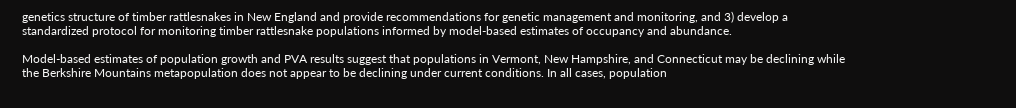genetics structure of timber rattlesnakes in New England and provide recommendations for genetic management and monitoring, and 3) develop a standardized protocol for monitoring timber rattlesnake populations informed by model-based estimates of occupancy and abundance.

Model-based estimates of population growth and PVA results suggest that populations in Vermont, New Hampshire, and Connecticut may be declining while the Berkshire Mountains metapopulation does not appear to be declining under current conditions. In all cases, population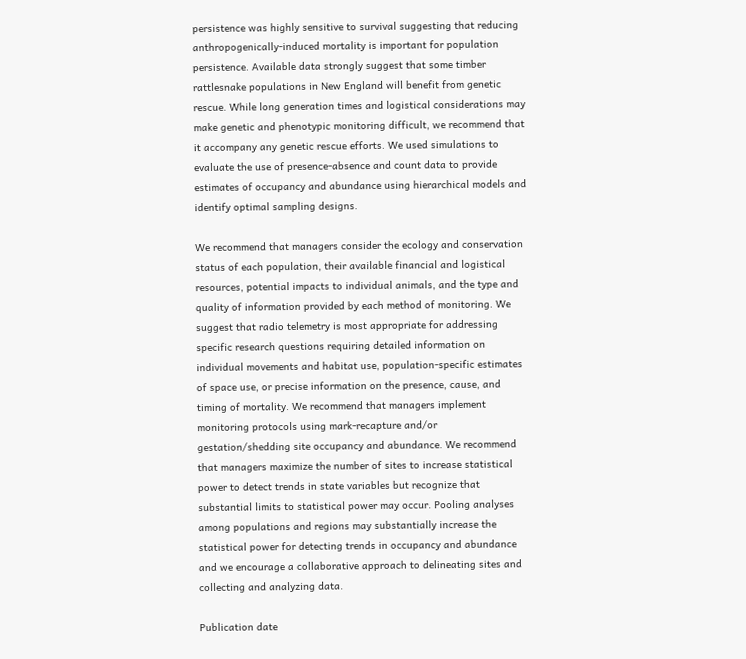persistence was highly sensitive to survival suggesting that reducing anthropogenically-induced mortality is important for population persistence. Available data strongly suggest that some timber rattlesnake populations in New England will benefit from genetic rescue. While long generation times and logistical considerations may make genetic and phenotypic monitoring difficult, we recommend that it accompany any genetic rescue efforts. We used simulations to evaluate the use of presence-absence and count data to provide estimates of occupancy and abundance using hierarchical models and identify optimal sampling designs.

We recommend that managers consider the ecology and conservation status of each population, their available financial and logistical resources, potential impacts to individual animals, and the type and quality of information provided by each method of monitoring. We suggest that radio telemetry is most appropriate for addressing specific research questions requiring detailed information on individual movements and habitat use, population-specific estimates of space use, or precise information on the presence, cause, and timing of mortality. We recommend that managers implement monitoring protocols using mark-recapture and/or gestation/shedding site occupancy and abundance. We recommend that managers maximize the number of sites to increase statistical power to detect trends in state variables but recognize that substantial limits to statistical power may occur. Pooling analyses among populations and regions may substantially increase the statistical power for detecting trends in occupancy and abundance and we encourage a collaborative approach to delineating sites and collecting and analyzing data.

Publication date